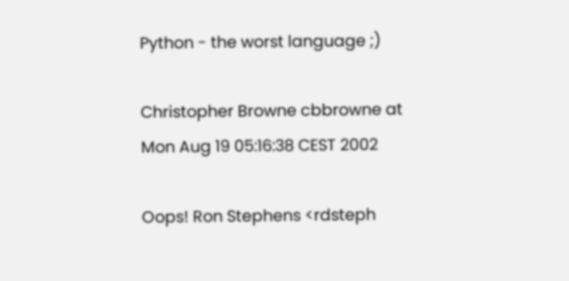Python - the worst language ;)

Christopher Browne cbbrowne at
Mon Aug 19 05:16:38 CEST 2002

Oops! Ron Stephens <rdsteph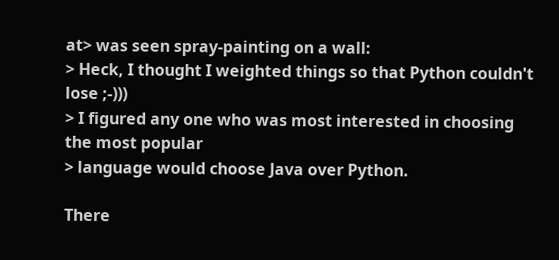at> was seen spray-painting on a wall:
> Heck, I thought I weighted things so that Python couldn't lose ;-)))
> I figured any one who was most interested in choosing the most popular
> language would choose Java over Python.

There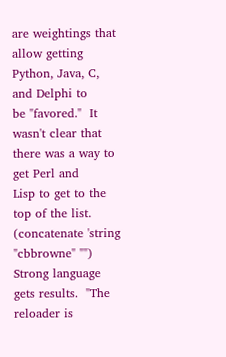are weightings that allow getting Python, Java, C, and Delphi to
be "favored."  It wasn't clear that there was a way to get Perl and
Lisp to get to the top of the list.
(concatenate 'string "cbbrowne" "")
Strong language gets results.  "The  reloader is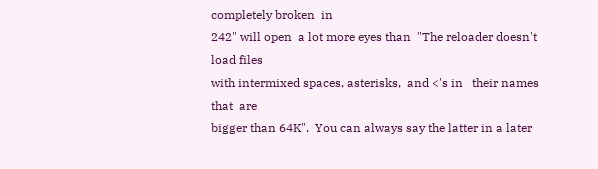completely broken  in
242" will open  a lot more eyes than  "The reloader doesn't load files
with intermixed spaces, asterisks,  and <'s in   their names that  are
bigger than 64K".  You can always say the latter in a later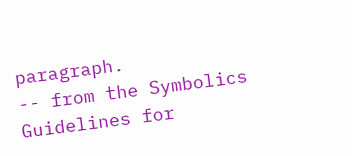paragraph.
-- from the Symbolics Guidelines for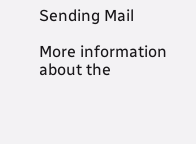Sending Mail

More information about the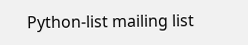Python-list mailing list